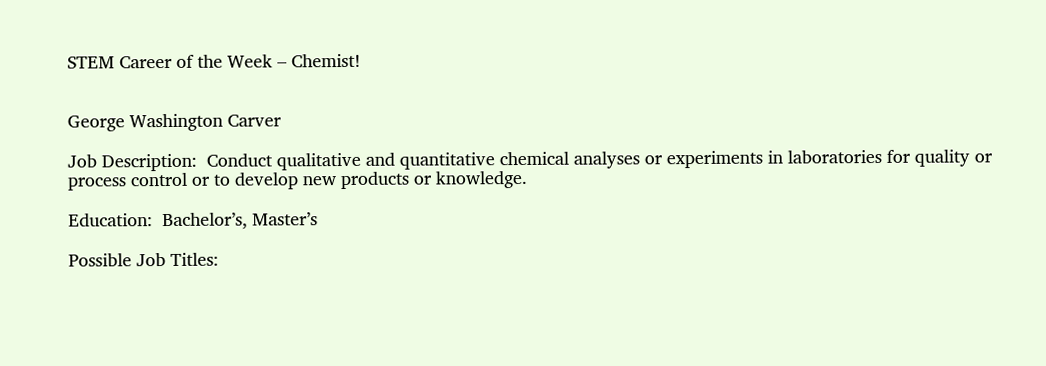STEM Career of the Week – Chemist!


George Washington Carver

Job Description:  Conduct qualitative and quantitative chemical analyses or experiments in laboratories for quality or process control or to develop new products or knowledge.

Education:  Bachelor’s, Master’s

Possible Job Titles: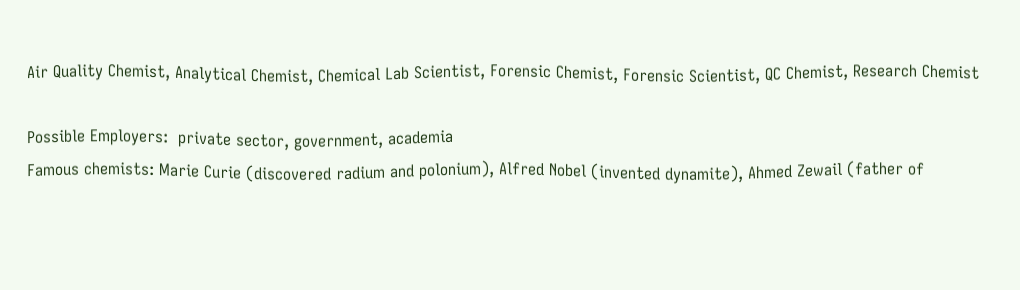Air Quality Chemist, Analytical Chemist, Chemical Lab Scientist, Forensic Chemist, Forensic Scientist, QC Chemist, Research Chemist

Possible Employers:  private sector, government, academia
Famous chemists: Marie Curie (discovered radium and polonium), Alfred Nobel (invented dynamite), Ahmed Zewail (father of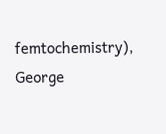femtochemistry), George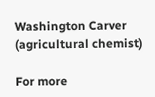Washington Carver (agricultural chemist)

For more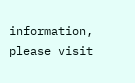information, please visit